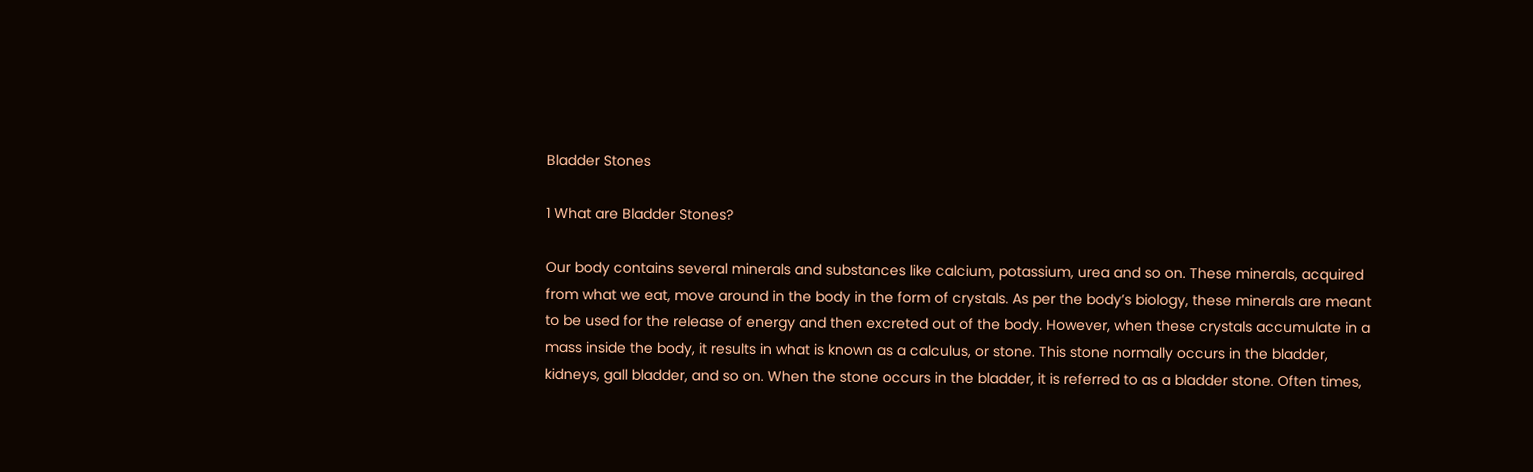Bladder Stones

1 What are Bladder Stones?

Our body contains several minerals and substances like calcium, potassium, urea and so on. These minerals, acquired from what we eat, move around in the body in the form of crystals. As per the body’s biology, these minerals are meant to be used for the release of energy and then excreted out of the body. However, when these crystals accumulate in a mass inside the body, it results in what is known as a calculus, or stone. This stone normally occurs in the bladder, kidneys, gall bladder, and so on. When the stone occurs in the bladder, it is referred to as a bladder stone. Often times,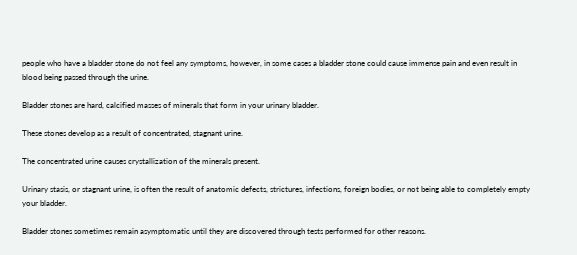people who have a bladder stone do not feel any symptoms, however, in some cases a bladder stone could cause immense pain and even result in blood being passed through the urine.

Bladder stones are hard, calcified masses of minerals that form in your urinary bladder.

These stones develop as a result of concentrated, stagnant urine.

The concentrated urine causes crystallization of the minerals present.

Urinary stasis, or stagnant urine, is often the result of anatomic defects, strictures, infections, foreign bodies, or not being able to completely empty your bladder.

Bladder stones sometimes remain asymptomatic until they are discovered through tests performed for other reasons.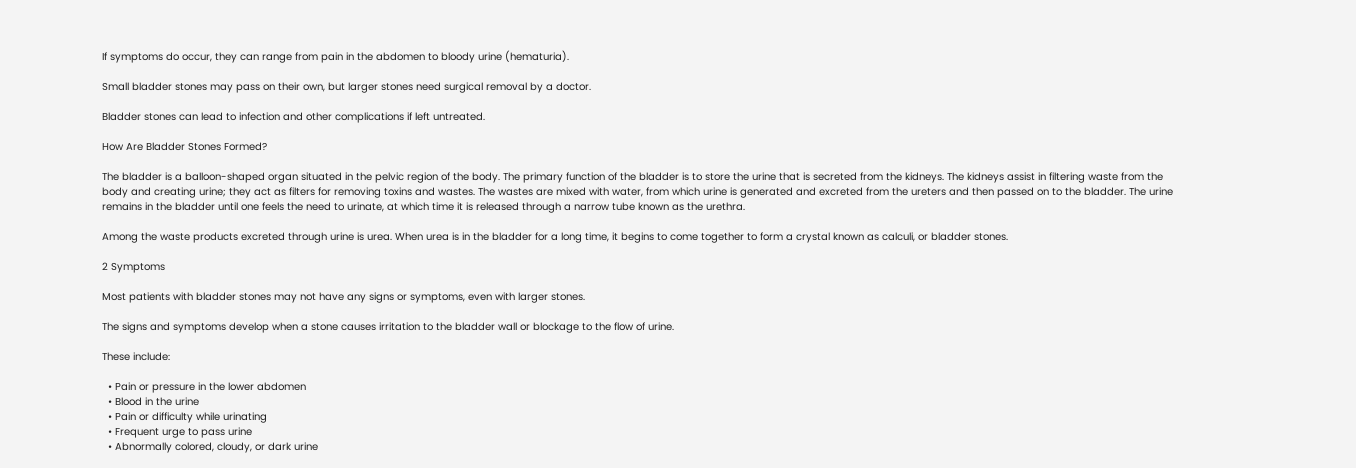If symptoms do occur, they can range from pain in the abdomen to bloody urine (hematuria).

Small bladder stones may pass on their own, but larger stones need surgical removal by a doctor.

Bladder stones can lead to infection and other complications if left untreated.

How Are Bladder Stones Formed?

The bladder is a balloon-shaped organ situated in the pelvic region of the body. The primary function of the bladder is to store the urine that is secreted from the kidneys. The kidneys assist in filtering waste from the body and creating urine; they act as filters for removing toxins and wastes. The wastes are mixed with water, from which urine is generated and excreted from the ureters and then passed on to the bladder. The urine remains in the bladder until one feels the need to urinate, at which time it is released through a narrow tube known as the urethra.

Among the waste products excreted through urine is urea. When urea is in the bladder for a long time, it begins to come together to form a crystal known as calculi, or bladder stones.

2 Symptoms

Most patients with bladder stones may not have any signs or symptoms, even with larger stones.

The signs and symptoms develop when a stone causes irritation to the bladder wall or blockage to the flow of urine.

These include:

  • Pain or pressure in the lower abdomen
  • Blood in the urine
  • Pain or difficulty while urinating
  • Frequent urge to pass urine
  • Abnormally colored, cloudy, or dark urine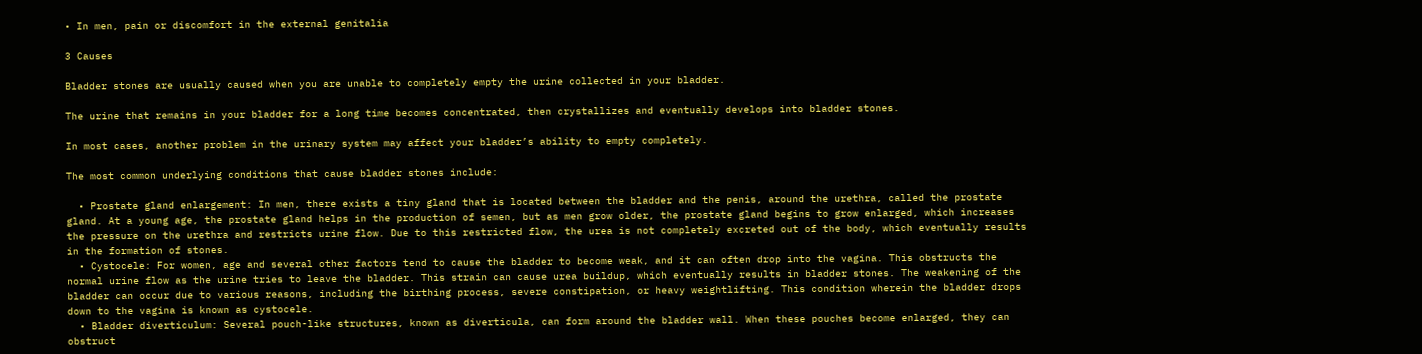• In men, pain or discomfort in the external genitalia

3 Causes

Bladder stones are usually caused when you are unable to completely empty the urine collected in your bladder.

The urine that remains in your bladder for a long time becomes concentrated, then crystallizes and eventually develops into bladder stones.

In most cases, another problem in the urinary system may affect your bladder’s ability to empty completely.

The most common underlying conditions that cause bladder stones include:

  • Prostate gland enlargement: In men, there exists a tiny gland that is located between the bladder and the penis, around the urethra, called the prostate gland. At a young age, the prostate gland helps in the production of semen, but as men grow older, the prostate gland begins to grow enlarged, which increases the pressure on the urethra and restricts urine flow. Due to this restricted flow, the urea is not completely excreted out of the body, which eventually results in the formation of stones.
  • Cystocele: For women, age and several other factors tend to cause the bladder to become weak, and it can often drop into the vagina. This obstructs the normal urine flow as the urine tries to leave the bladder. This strain can cause urea buildup, which eventually results in bladder stones. The weakening of the bladder can occur due to various reasons, including the birthing process, severe constipation, or heavy weightlifting. This condition wherein the bladder drops down to the vagina is known as cystocele.
  • Bladder diverticulum: Several pouch-like structures, known as diverticula, can form around the bladder wall. When these pouches become enlarged, they can obstruct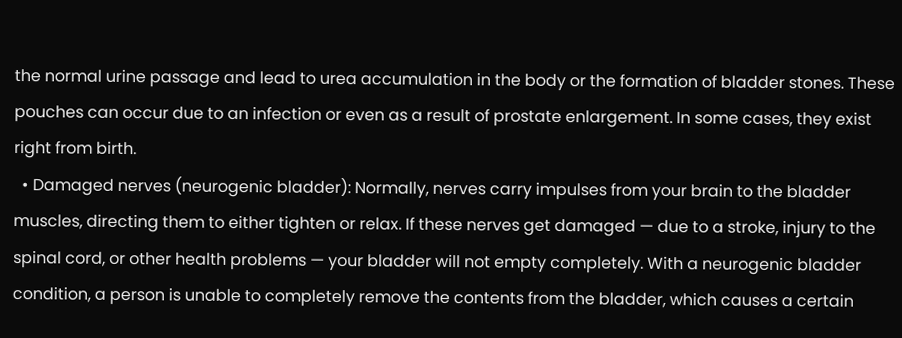the normal urine passage and lead to urea accumulation in the body or the formation of bladder stones. These pouches can occur due to an infection or even as a result of prostate enlargement. In some cases, they exist right from birth.
  • Damaged nerves (neurogenic bladder): Normally, nerves carry impulses from your brain to the bladder muscles, directing them to either tighten or relax. If these nerves get damaged — due to a stroke, injury to the spinal cord, or other health problems — your bladder will not empty completely. With a neurogenic bladder condition, a person is unable to completely remove the contents from the bladder, which causes a certain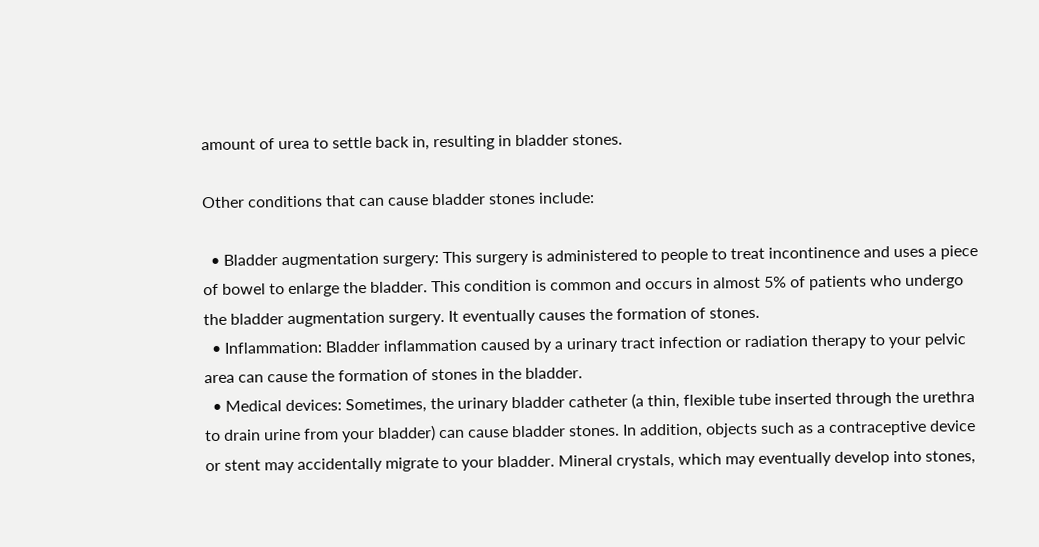amount of urea to settle back in, resulting in bladder stones.

Other conditions that can cause bladder stones include:

  • Bladder augmentation surgery: This surgery is administered to people to treat incontinence and uses a piece of bowel to enlarge the bladder. This condition is common and occurs in almost 5% of patients who undergo the bladder augmentation surgery. It eventually causes the formation of stones.
  • Inflammation: Bladder inflammation caused by a urinary tract infection or radiation therapy to your pelvic area can cause the formation of stones in the bladder.
  • Medical devices: Sometimes, the urinary bladder catheter (a thin, flexible tube inserted through the urethra to drain urine from your bladder) can cause bladder stones. In addition, objects such as a contraceptive device or stent may accidentally migrate to your bladder. Mineral crystals, which may eventually develop into stones,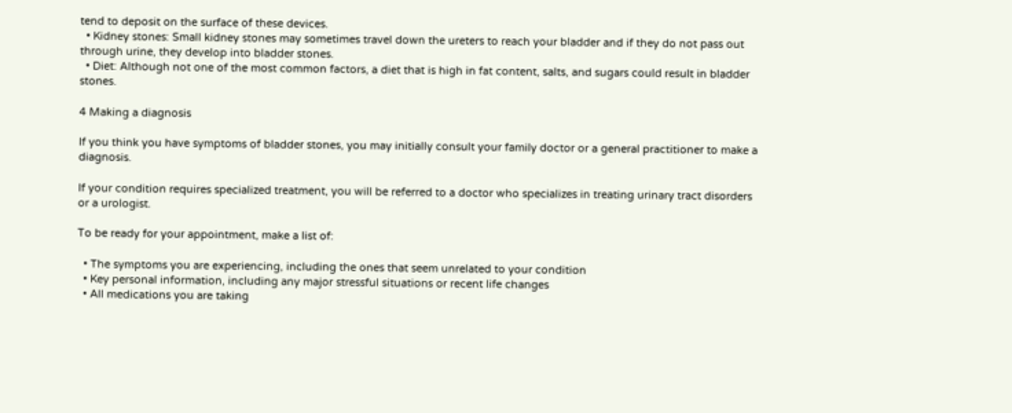tend to deposit on the surface of these devices.
  • Kidney stones: Small kidney stones may sometimes travel down the ureters to reach your bladder and if they do not pass out through urine, they develop into bladder stones.
  • Diet: Although not one of the most common factors, a diet that is high in fat content, salts, and sugars could result in bladder stones.

4 Making a diagnosis

If you think you have symptoms of bladder stones, you may initially consult your family doctor or a general practitioner to make a diagnosis.

If your condition requires specialized treatment, you will be referred to a doctor who specializes in treating urinary tract disorders or a urologist.

To be ready for your appointment, make a list of:

  • The symptoms you are experiencing, including the ones that seem unrelated to your condition
  • Key personal information, including any major stressful situations or recent life changes
  • All medications you are taking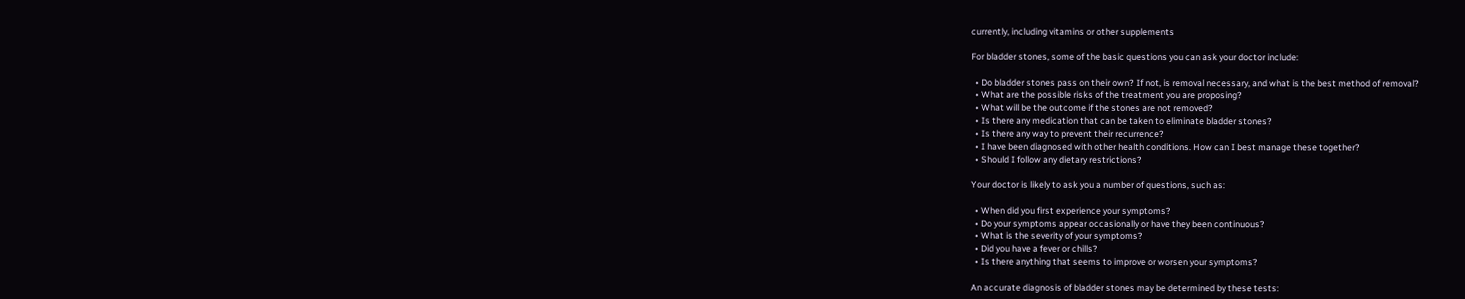currently, including vitamins or other supplements

For bladder stones, some of the basic questions you can ask your doctor include:

  • Do bladder stones pass on their own? If not, is removal necessary, and what is the best method of removal?
  • What are the possible risks of the treatment you are proposing?
  • What will be the outcome if the stones are not removed?
  • Is there any medication that can be taken to eliminate bladder stones?
  • Is there any way to prevent their recurrence?
  • I have been diagnosed with other health conditions. How can I best manage these together?
  • Should I follow any dietary restrictions?

Your doctor is likely to ask you a number of questions, such as:

  • When did you first experience your symptoms?
  • Do your symptoms appear occasionally or have they been continuous?
  • What is the severity of your symptoms?
  • Did you have a fever or chills?
  • Is there anything that seems to improve or worsen your symptoms?

An accurate diagnosis of bladder stones may be determined by these tests: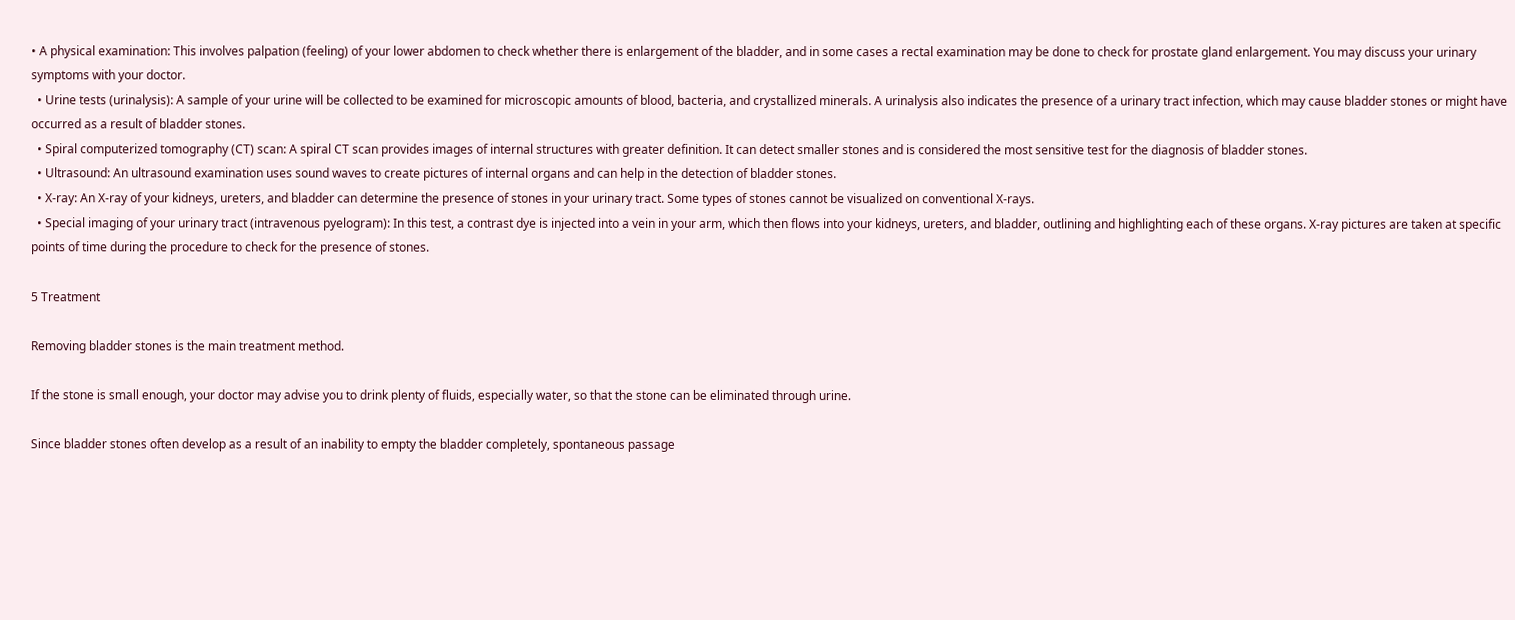• A physical examination: This involves palpation (feeling) of your lower abdomen to check whether there is enlargement of the bladder, and in some cases a rectal examination may be done to check for prostate gland enlargement. You may discuss your urinary symptoms with your doctor.
  • Urine tests (urinalysis): A sample of your urine will be collected to be examined for microscopic amounts of blood, bacteria, and crystallized minerals. A urinalysis also indicates the presence of a urinary tract infection, which may cause bladder stones or might have occurred as a result of bladder stones.
  • Spiral computerized tomography (CT) scan: A spiral CT scan provides images of internal structures with greater definition. It can detect smaller stones and is considered the most sensitive test for the diagnosis of bladder stones.
  • Ultrasound: An ultrasound examination uses sound waves to create pictures of internal organs and can help in the detection of bladder stones.
  • X-ray: An X-ray of your kidneys, ureters, and bladder can determine the presence of stones in your urinary tract. Some types of stones cannot be visualized on conventional X-rays.
  • Special imaging of your urinary tract (intravenous pyelogram): In this test, a contrast dye is injected into a vein in your arm, which then flows into your kidneys, ureters, and bladder, outlining and highlighting each of these organs. X-ray pictures are taken at specific points of time during the procedure to check for the presence of stones.

5 Treatment

Removing bladder stones is the main treatment method.

If the stone is small enough, your doctor may advise you to drink plenty of fluids, especially water, so that the stone can be eliminated through urine.

Since bladder stones often develop as a result of an inability to empty the bladder completely, spontaneous passage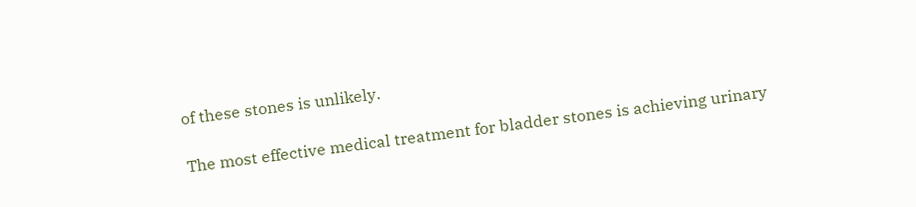of these stones is unlikely.

The most effective medical treatment for bladder stones is achieving urinary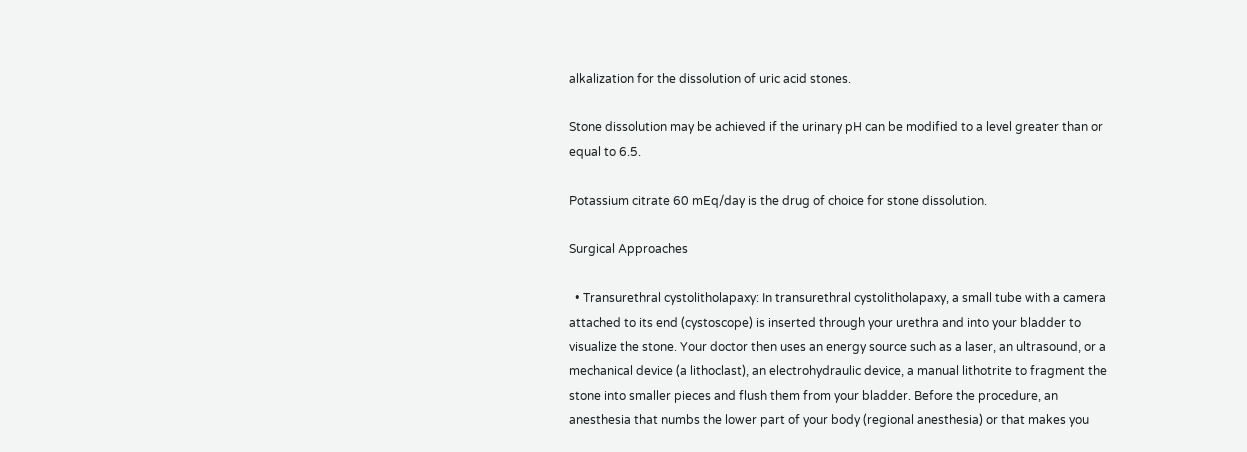alkalization for the dissolution of uric acid stones.

Stone dissolution may be achieved if the urinary pH can be modified to a level greater than or equal to 6.5.

Potassium citrate 60 mEq/day is the drug of choice for stone dissolution.

Surgical Approaches

  • Transurethral cystolitholapaxy: In transurethral cystolitholapaxy, a small tube with a camera attached to its end (cystoscope) is inserted through your urethra and into your bladder to visualize the stone. Your doctor then uses an energy source such as a laser, an ultrasound, or a mechanical device (a lithoclast), an electrohydraulic device, a manual lithotrite to fragment the stone into smaller pieces and flush them from your bladder. Before the procedure, an anesthesia that numbs the lower part of your body (regional anesthesia) or that makes you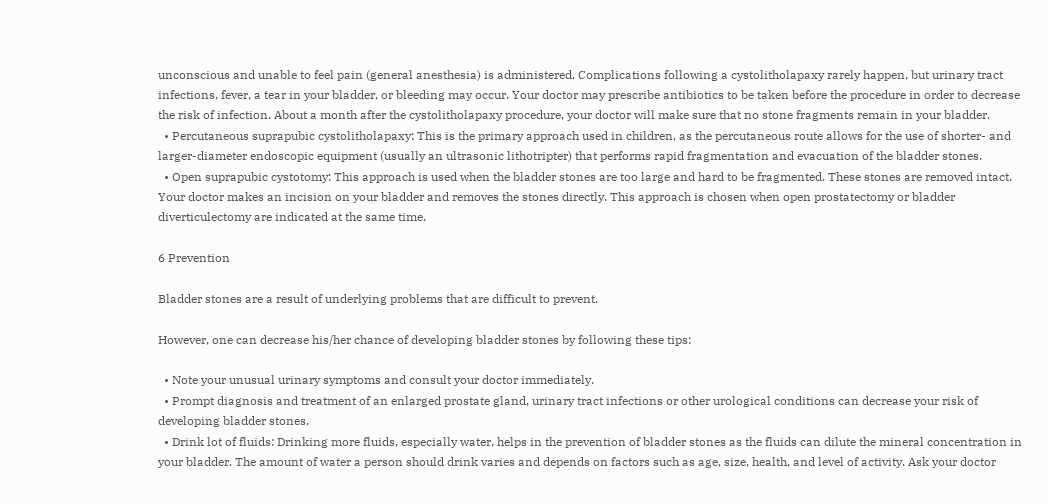unconscious and unable to feel pain (general anesthesia) is administered. Complications following a cystolitholapaxy rarely happen, but urinary tract infections, fever, a tear in your bladder, or bleeding may occur. Your doctor may prescribe antibiotics to be taken before the procedure in order to decrease the risk of infection. About a month after the cystolitholapaxy procedure, your doctor will make sure that no stone fragments remain in your bladder.
  • Percutaneous suprapubic cystolitholapaxy: This is the primary approach used in children, as the percutaneous route allows for the use of shorter- and larger-diameter endoscopic equipment (usually an ultrasonic lithotripter) that performs rapid fragmentation and evacuation of the bladder stones.
  • Open suprapubic cystotomy: This approach is used when the bladder stones are too large and hard to be fragmented. These stones are removed intact. Your doctor makes an incision on your bladder and removes the stones directly. This approach is chosen when open prostatectomy or bladder diverticulectomy are indicated at the same time.

6 Prevention

Bladder stones are a result of underlying problems that are difficult to prevent.

However, one can decrease his/her chance of developing bladder stones by following these tips:

  • Note your unusual urinary symptoms and consult your doctor immediately.
  • Prompt diagnosis and treatment of an enlarged prostate gland, urinary tract infections or other urological conditions can decrease your risk of developing bladder stones.
  • Drink lot of fluids: Drinking more fluids, especially water, helps in the prevention of bladder stones as the fluids can dilute the mineral concentration in your bladder. The amount of water a person should drink varies and depends on factors such as age, size, health, and level of activity. Ask your doctor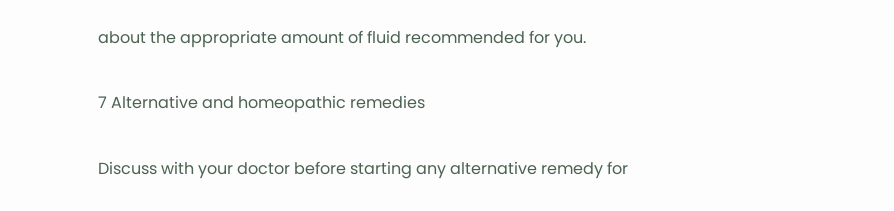about the appropriate amount of fluid recommended for you.

7 Alternative and homeopathic remedies

Discuss with your doctor before starting any alternative remedy for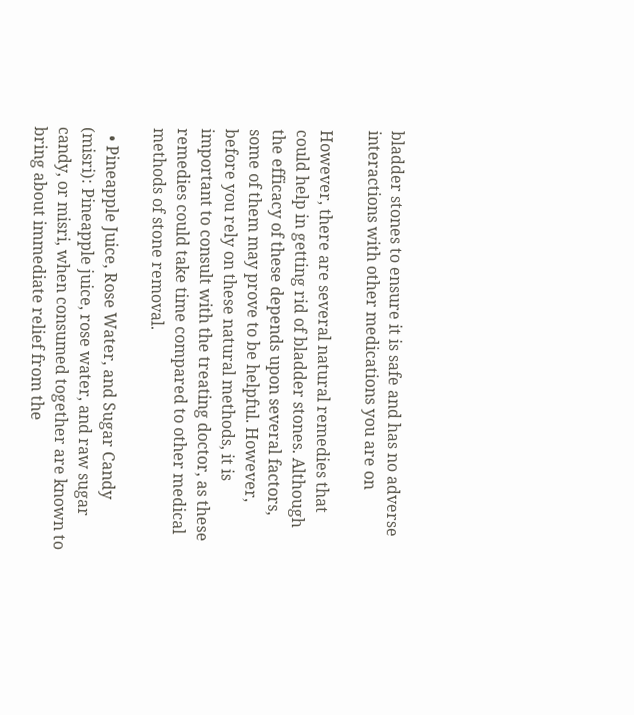bladder stones to ensure it is safe and has no adverse interactions with other medications you are on

However, there are several natural remedies that could help in getting rid of bladder stones. Although the efficacy of these depends upon several factors, some of them may prove to be helpful. However, before you rely on these natural methods, it is important to consult with the treating doctor, as these remedies could take time compared to other medical methods of stone removal.

  • Pineapple Juice, Rose Water, and Sugar Candy (misri): Pineapple juice, rose water, and raw sugar candy, or misri, when consumed together are known to bring about immediate relief from the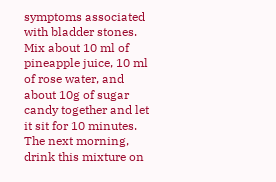symptoms associated with bladder stones. Mix about 10 ml of pineapple juice, 10 ml of rose water, and about 10g of sugar candy together and let it sit for 10 minutes. The next morning, drink this mixture on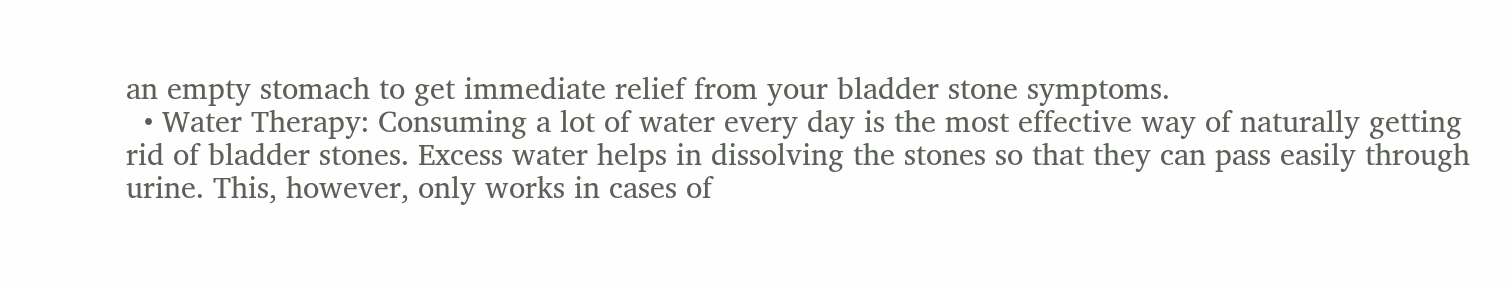an empty stomach to get immediate relief from your bladder stone symptoms.
  • Water Therapy: Consuming a lot of water every day is the most effective way of naturally getting rid of bladder stones. Excess water helps in dissolving the stones so that they can pass easily through urine. This, however, only works in cases of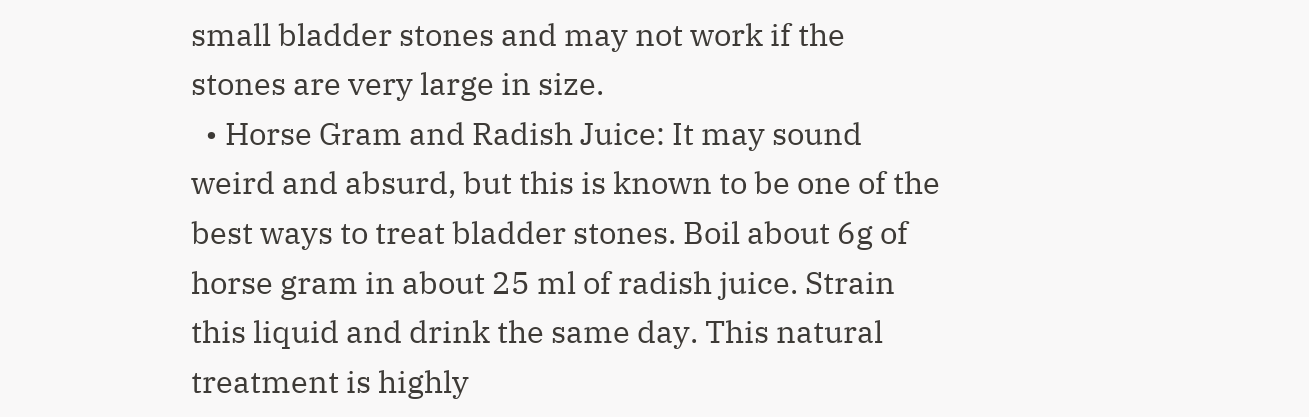small bladder stones and may not work if the stones are very large in size.
  • Horse Gram and Radish Juice: It may sound weird and absurd, but this is known to be one of the best ways to treat bladder stones. Boil about 6g of horse gram in about 25 ml of radish juice. Strain this liquid and drink the same day. This natural treatment is highly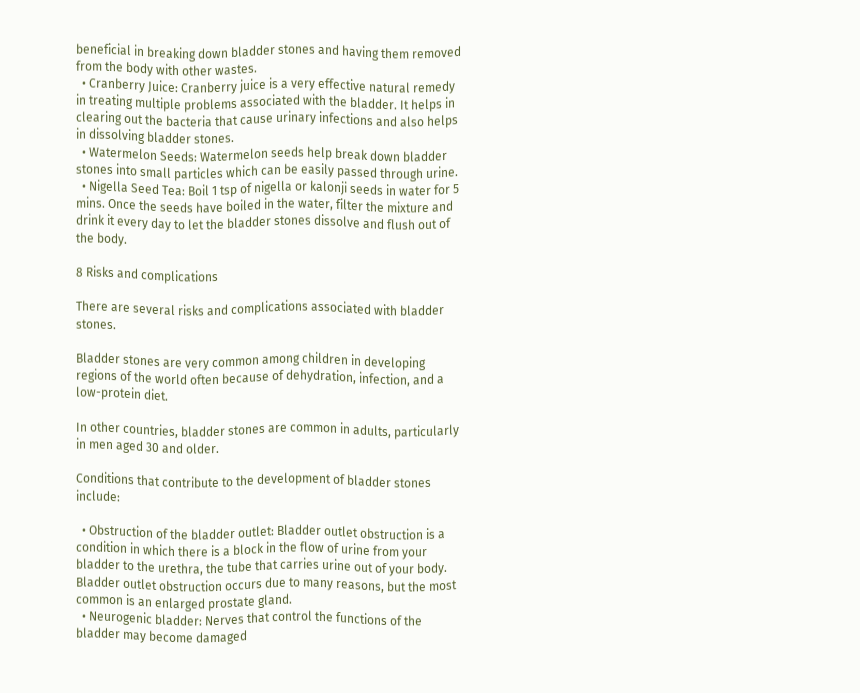beneficial in breaking down bladder stones and having them removed from the body with other wastes.
  • Cranberry Juice: Cranberry juice is a very effective natural remedy in treating multiple problems associated with the bladder. It helps in clearing out the bacteria that cause urinary infections and also helps in dissolving bladder stones.
  • Watermelon Seeds: Watermelon seeds help break down bladder stones into small particles which can be easily passed through urine.
  • Nigella Seed Tea: Boil 1 tsp of nigella or kalonji seeds in water for 5 mins. Once the seeds have boiled in the water, filter the mixture and drink it every day to let the bladder stones dissolve and flush out of the body.

8 Risks and complications

There are several risks and complications associated with bladder stones.

Bladder stones are very common among children in developing regions of the world often because of dehydration, infection, and a low-protein diet.

In other countries, bladder stones are common in adults, particularly in men aged 30 and older.

Conditions that contribute to the development of bladder stones include:

  • Obstruction of the bladder outlet: Bladder outlet obstruction is a condition in which there is a block in the flow of urine from your bladder to the urethra, the tube that carries urine out of your body. Bladder outlet obstruction occurs due to many reasons, but the most common is an enlarged prostate gland.
  • Neurogenic bladder: Nerves that control the functions of the bladder may become damaged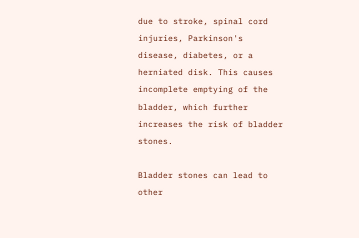due to stroke, spinal cord injuries, Parkinson's disease, diabetes, or a herniated disk. This causes incomplete emptying of the bladder, which further increases the risk of bladder stones.

Bladder stones can lead to other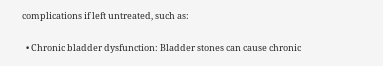complications if left untreated, such as:

  • Chronic bladder dysfunction: Bladder stones can cause chronic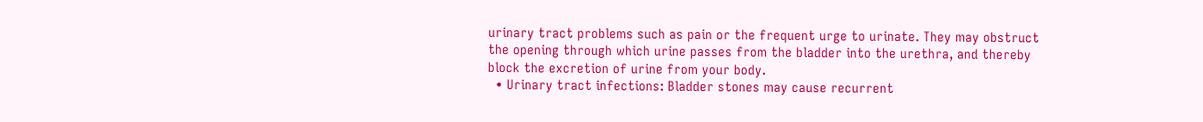urinary tract problems such as pain or the frequent urge to urinate. They may obstruct the opening through which urine passes from the bladder into the urethra, and thereby block the excretion of urine from your body.
  • Urinary tract infections: Bladder stones may cause recurrent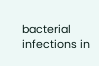bacterial infections in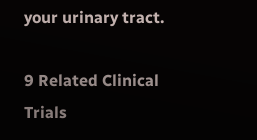your urinary tract.

9 Related Clinical Trials